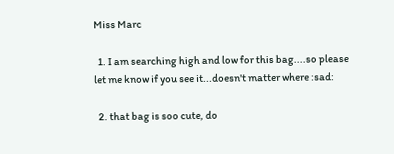Miss Marc

  1. I am searching high and low for this bag....so please let me know if you see it...doesn't matter where :sad:

  2. that bag is soo cute, do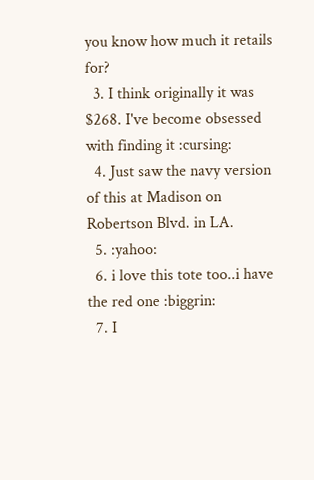you know how much it retails for?
  3. I think originally it was $268. I've become obsessed with finding it :cursing:
  4. Just saw the navy version of this at Madison on Robertson Blvd. in LA.
  5. :yahoo:
  6. i love this tote too..i have the red one :biggrin:
  7. I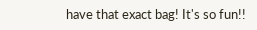have that exact bag! It's so fun!!